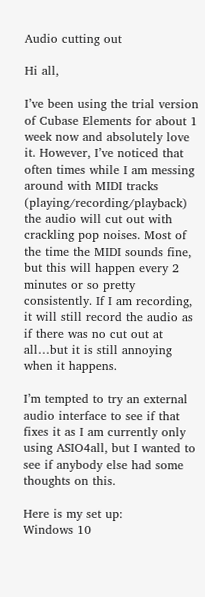Audio cutting out

Hi all,

I’ve been using the trial version of Cubase Elements for about 1 week now and absolutely love it. However, I’ve noticed that often times while I am messing around with MIDI tracks (playing/recording/playback) the audio will cut out with crackling pop noises. Most of the time the MIDI sounds fine, but this will happen every 2 minutes or so pretty consistently. If I am recording, it will still record the audio as if there was no cut out at all…but it is still annoying when it happens.

I’m tempted to try an external audio interface to see if that fixes it as I am currently only using ASIO4all, but I wanted to see if anybody else had some thoughts on this.

Here is my set up:
Windows 10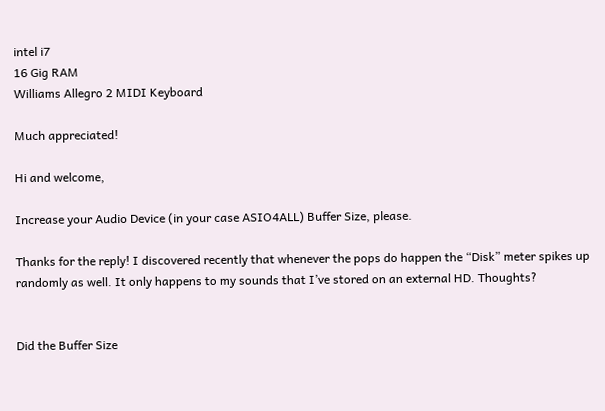intel i7
16 Gig RAM
Williams Allegro 2 MIDI Keyboard

Much appreciated!

Hi and welcome,

Increase your Audio Device (in your case ASIO4ALL) Buffer Size, please.

Thanks for the reply! I discovered recently that whenever the pops do happen the “Disk” meter spikes up randomly as well. It only happens to my sounds that I’ve stored on an external HD. Thoughts?


Did the Buffer Size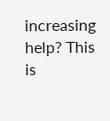increasing help? This is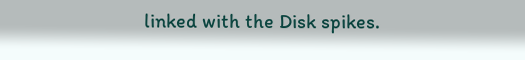linked with the Disk spikes.